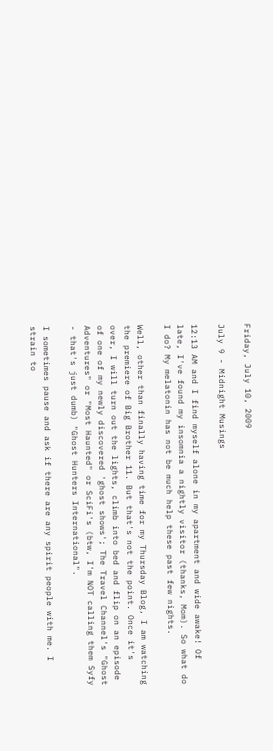Friday, July 10, 2009

July 9 - Midnight Musings

12:13 AM and I find myself alone in my apartment and wide awake! Of late, I've found my insomnia a nightly visitor (thanks, Mom). So what do I do? My melatonin has not be much help these past few nights.

Well, other than finally having time for my Thursday Blog, I am watching the premiere of Big Brother 11. But that's not the point. Once it's over, I will turn out the lights, climb into bed and flip on an episode of one of my newly discovered 'ghost shows'; The Travel Channel's "Ghost Adventures" or "Most Haunted" or SciFi's (btw, I'm NOT calling them Syfy - that's just dumb) "Ghost Hunters International".

I sometimes pause and ask if there are any spirit people with me. I strain to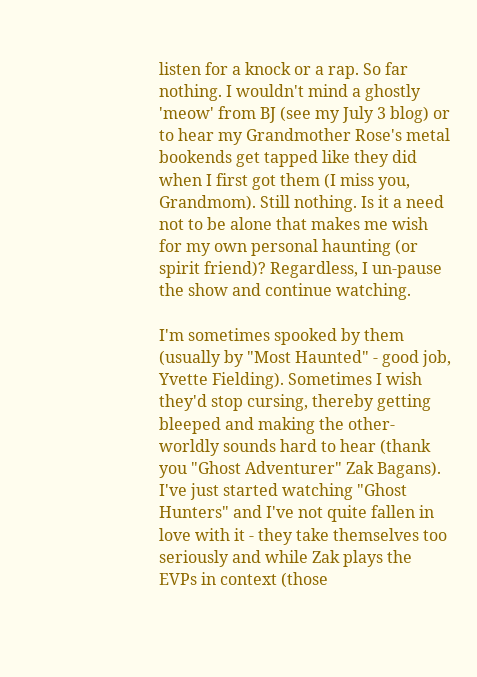listen for a knock or a rap. So far nothing. I wouldn't mind a ghostly 'meow' from BJ (see my July 3 blog) or to hear my Grandmother Rose's metal bookends get tapped like they did when I first got them (I miss you, Grandmom). Still nothing. Is it a need not to be alone that makes me wish for my own personal haunting (or spirit friend)? Regardless, I un-pause the show and continue watching.

I'm sometimes spooked by them (usually by "Most Haunted" - good job, Yvette Fielding). Sometimes I wish they'd stop cursing, thereby getting bleeped and making the other-worldly sounds hard to hear (thank you "Ghost Adventurer" Zak Bagans). I've just started watching "Ghost Hunters" and I've not quite fallen in love with it - they take themselves too seriously and while Zak plays the EVPs in context (those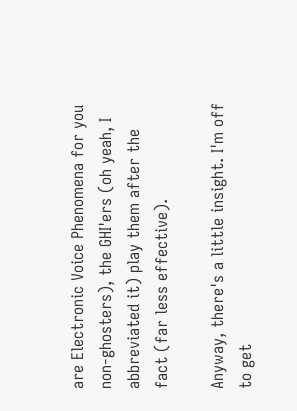are Electronic Voice Phenomena for you non-ghosters), the GHI'ers (oh yeah, I abbreviated it) play them after the fact (far less effective).

Anyway, there's a little insight. I'm off to get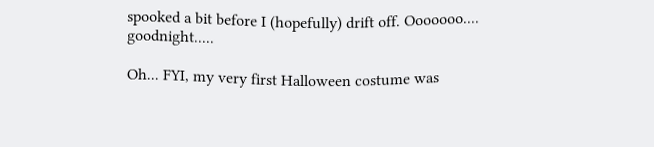spooked a bit before I (hopefully) drift off. Ooooooo.... goodnight.....

Oh... FYI, my very first Halloween costume was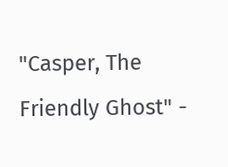"Casper, The Friendly Ghost" -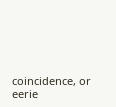coincidence, or eerie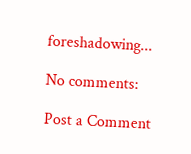foreshadowing...

No comments:

Post a Comment